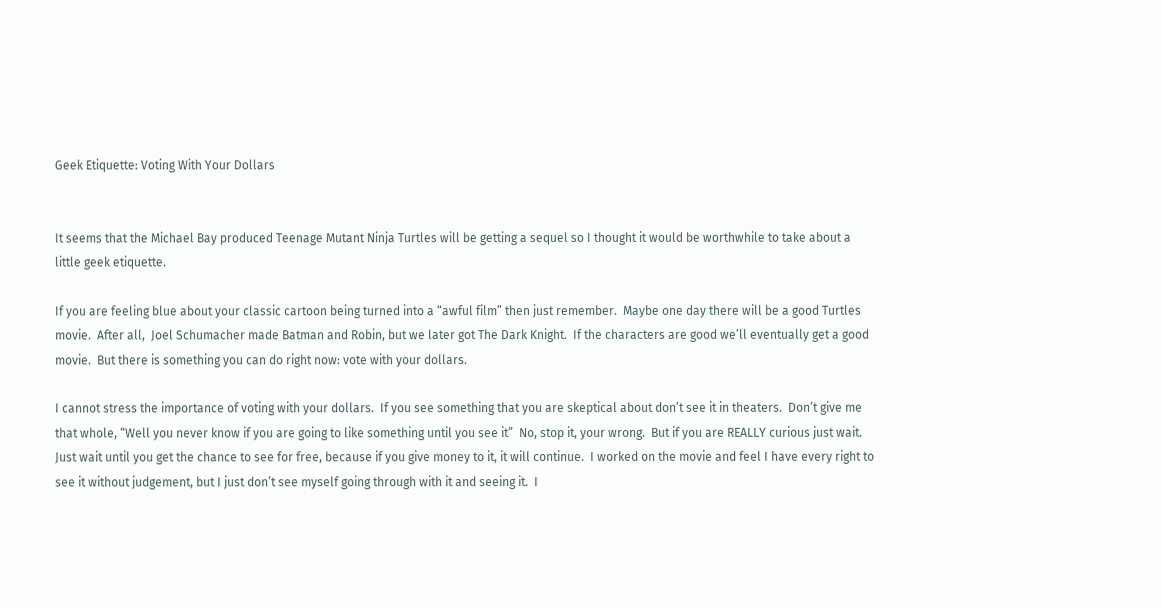Geek Etiquette: Voting With Your Dollars


It seems that the Michael Bay produced Teenage Mutant Ninja Turtles will be getting a sequel so I thought it would be worthwhile to take about a little geek etiquette.

If you are feeling blue about your classic cartoon being turned into a “awful film” then just remember.  Maybe one day there will be a good Turtles movie.  After all,  Joel Schumacher made Batman and Robin, but we later got The Dark Knight.  If the characters are good we’ll eventually get a good movie.  But there is something you can do right now: vote with your dollars.

I cannot stress the importance of voting with your dollars.  If you see something that you are skeptical about don’t see it in theaters.  Don’t give me that whole, “Well you never know if you are going to like something until you see it”  No, stop it, your wrong.  But if you are REALLY curious just wait.  Just wait until you get the chance to see for free, because if you give money to it, it will continue.  I worked on the movie and feel I have every right to see it without judgement, but I just don’t see myself going through with it and seeing it.  I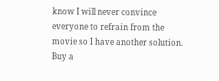know I will never convince everyone to refrain from the movie so I have another solution.  Buy a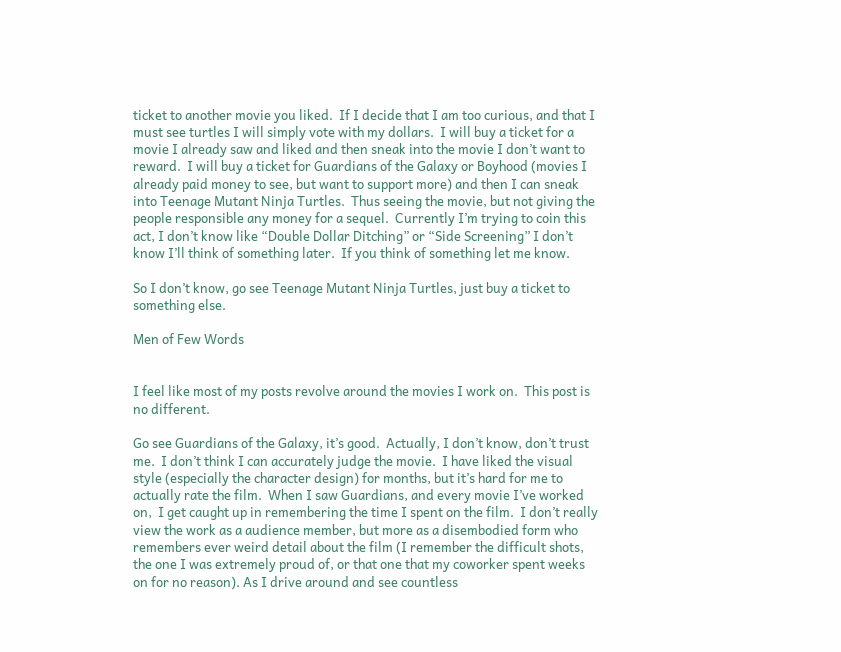ticket to another movie you liked.  If I decide that I am too curious, and that I must see turtles I will simply vote with my dollars.  I will buy a ticket for a movie I already saw and liked and then sneak into the movie I don’t want to reward.  I will buy a ticket for Guardians of the Galaxy or Boyhood (movies I already paid money to see, but want to support more) and then I can sneak into Teenage Mutant Ninja Turtles.  Thus seeing the movie, but not giving the people responsible any money for a sequel.  Currently I’m trying to coin this act, I don’t know like “Double Dollar Ditching” or “Side Screening” I don’t know I’ll think of something later.  If you think of something let me know.

So I don’t know, go see Teenage Mutant Ninja Turtles, just buy a ticket to something else.

Men of Few Words


I feel like most of my posts revolve around the movies I work on.  This post is no different.

Go see Guardians of the Galaxy, it’s good.  Actually, I don’t know, don’t trust me.  I don’t think I can accurately judge the movie.  I have liked the visual style (especially the character design) for months, but it’s hard for me to actually rate the film.  When I saw Guardians, and every movie I’ve worked on,  I get caught up in remembering the time I spent on the film.  I don’t really view the work as a audience member, but more as a disembodied form who remembers ever weird detail about the film (I remember the difficult shots, the one I was extremely proud of, or that one that my coworker spent weeks on for no reason). As I drive around and see countless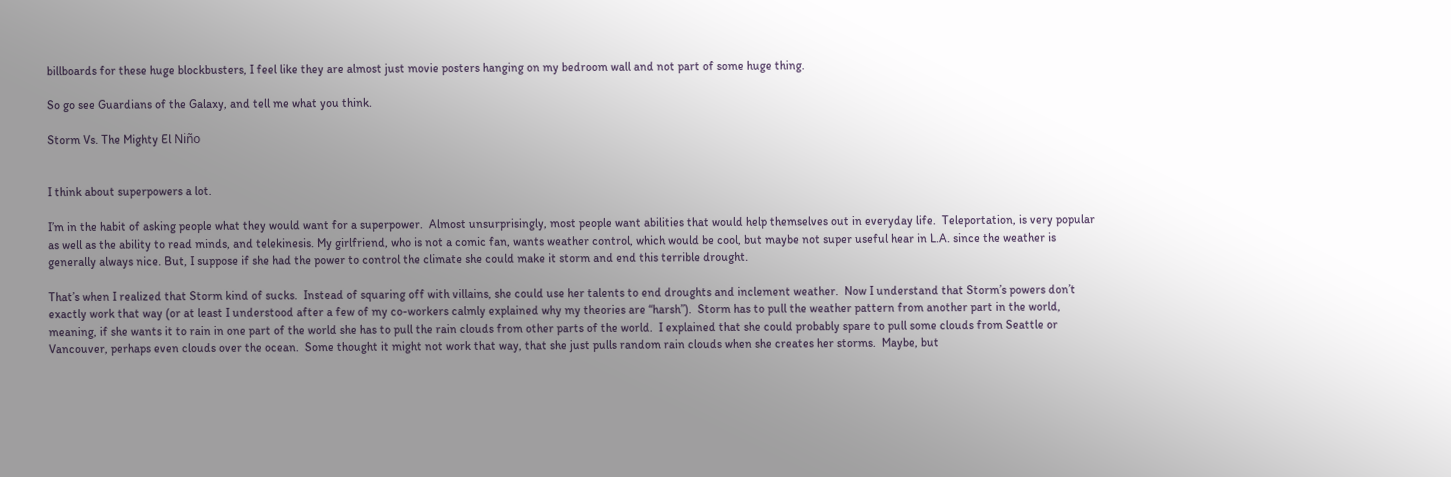billboards for these huge blockbusters, I feel like they are almost just movie posters hanging on my bedroom wall and not part of some huge thing.

So go see Guardians of the Galaxy, and tell me what you think.

Storm Vs. The Mighty El Niño


I think about superpowers a lot.

I’m in the habit of asking people what they would want for a superpower.  Almost unsurprisingly, most people want abilities that would help themselves out in everyday life.  Teleportation, is very popular as well as the ability to read minds, and telekinesis. My girlfriend, who is not a comic fan, wants weather control, which would be cool, but maybe not super useful hear in L.A. since the weather is generally always nice. But, I suppose if she had the power to control the climate she could make it storm and end this terrible drought.

That’s when I realized that Storm kind of sucks.  Instead of squaring off with villains, she could use her talents to end droughts and inclement weather.  Now I understand that Storm’s powers don’t exactly work that way (or at least I understood after a few of my co-workers calmly explained why my theories are “harsh”).  Storm has to pull the weather pattern from another part in the world, meaning, if she wants it to rain in one part of the world she has to pull the rain clouds from other parts of the world.  I explained that she could probably spare to pull some clouds from Seattle or Vancouver, perhaps even clouds over the ocean.  Some thought it might not work that way, that she just pulls random rain clouds when she creates her storms.  Maybe, but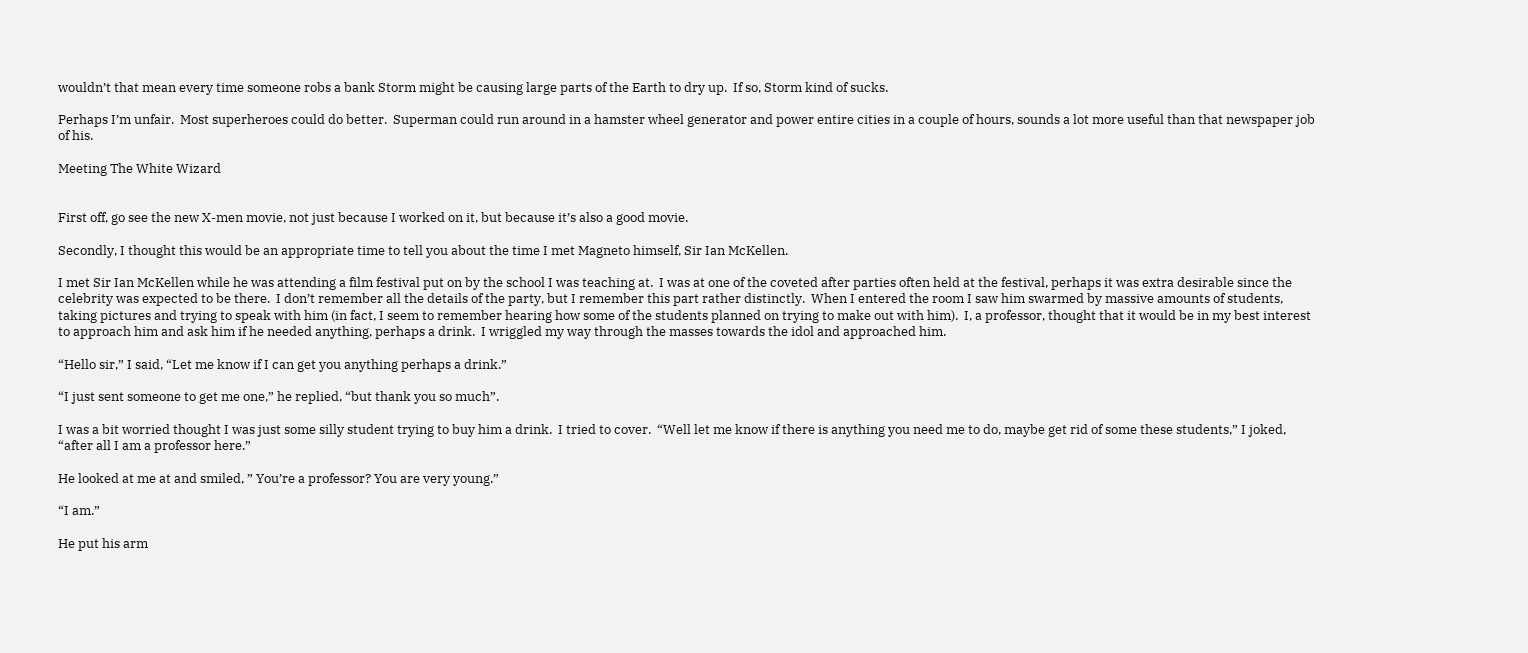wouldn’t that mean every time someone robs a bank Storm might be causing large parts of the Earth to dry up.  If so, Storm kind of sucks.

Perhaps I’m unfair.  Most superheroes could do better.  Superman could run around in a hamster wheel generator and power entire cities in a couple of hours, sounds a lot more useful than that newspaper job of his.

Meeting The White Wizard


First off, go see the new X-men movie, not just because I worked on it, but because it’s also a good movie.

Secondly, I thought this would be an appropriate time to tell you about the time I met Magneto himself, Sir Ian McKellen.

I met Sir Ian McKellen while he was attending a film festival put on by the school I was teaching at.  I was at one of the coveted after parties often held at the festival, perhaps it was extra desirable since the celebrity was expected to be there.  I don’t remember all the details of the party, but I remember this part rather distinctly.  When I entered the room I saw him swarmed by massive amounts of students, taking pictures and trying to speak with him (in fact, I seem to remember hearing how some of the students planned on trying to make out with him).  I, a professor, thought that it would be in my best interest to approach him and ask him if he needed anything, perhaps a drink.  I wriggled my way through the masses towards the idol and approached him.

“Hello sir,” I said, “Let me know if I can get you anything perhaps a drink.”

“I just sent someone to get me one,” he replied, “but thank you so much”.

I was a bit worried thought I was just some silly student trying to buy him a drink.  I tried to cover.  “Well let me know if there is anything you need me to do, maybe get rid of some these students,” I joked, “after all I am a professor here.”

He looked at me at and smiled, ” You’re a professor? You are very young.”

“I am.”

He put his arm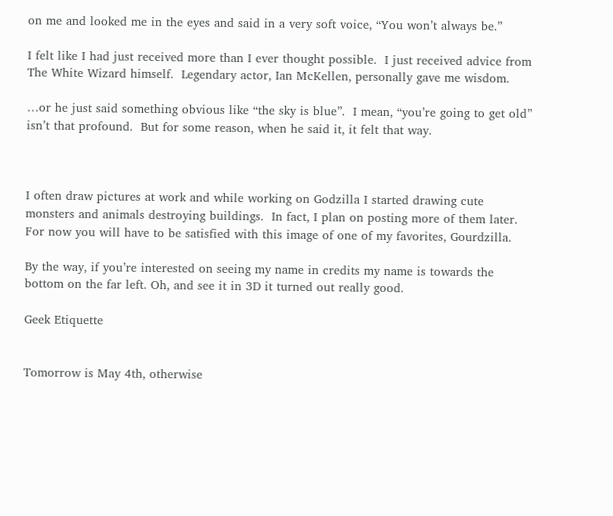on me and looked me in the eyes and said in a very soft voice, “You won’t always be.”

I felt like I had just received more than I ever thought possible.  I just received advice from The White Wizard himself.  Legendary actor, Ian McKellen, personally gave me wisdom.

…or he just said something obvious like “the sky is blue”.  I mean, “you’re going to get old” isn’t that profound.  But for some reason, when he said it, it felt that way.



I often draw pictures at work and while working on Godzilla I started drawing cute monsters and animals destroying buildings.  In fact, I plan on posting more of them later.  For now you will have to be satisfied with this image of one of my favorites, Gourdzilla.

By the way, if you’re interested on seeing my name in credits my name is towards the bottom on the far left. Oh, and see it in 3D it turned out really good.

Geek Etiquette


Tomorrow is May 4th, otherwise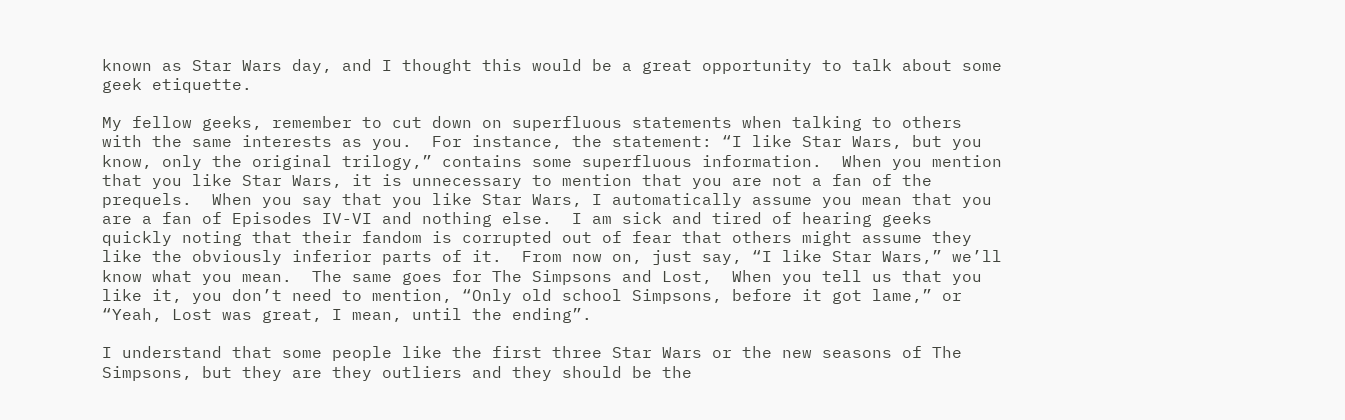known as Star Wars day, and I thought this would be a great opportunity to talk about some geek etiquette.

My fellow geeks, remember to cut down on superfluous statements when talking to others with the same interests as you.  For instance, the statement: “I like Star Wars, but you know, only the original trilogy,” contains some superfluous information.  When you mention that you like Star Wars, it is unnecessary to mention that you are not a fan of the prequels.  When you say that you like Star Wars, I automatically assume you mean that you are a fan of Episodes IV-VI and nothing else.  I am sick and tired of hearing geeks quickly noting that their fandom is corrupted out of fear that others might assume they like the obviously inferior parts of it.  From now on, just say, “I like Star Wars,” we’ll know what you mean.  The same goes for The Simpsons and Lost,  When you tell us that you like it, you don’t need to mention, “Only old school Simpsons, before it got lame,” or “Yeah, Lost was great, I mean, until the ending”.

I understand that some people like the first three Star Wars or the new seasons of The Simpsons, but they are they outliers and they should be the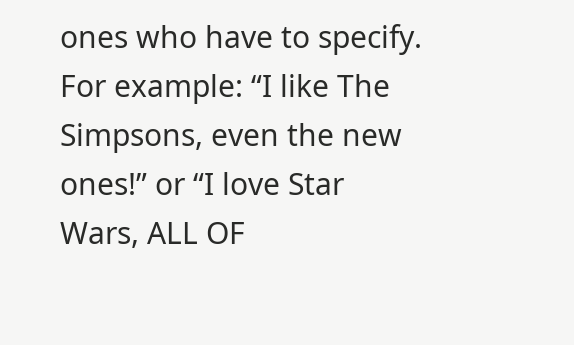ones who have to specify.  For example: “I like The Simpsons, even the new ones!” or “I love Star Wars, ALL OF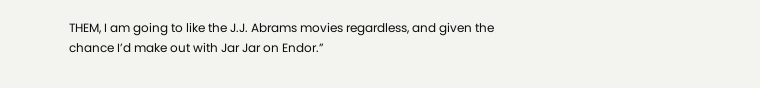THEM, I am going to like the J.J. Abrams movies regardless, and given the chance I’d make out with Jar Jar on Endor.”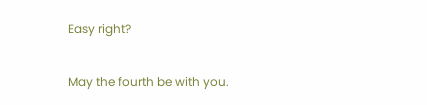Easy right?

May the fourth be with you.